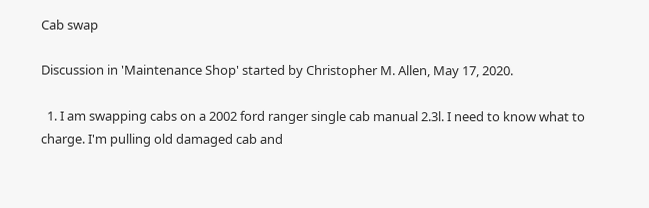Cab swap

Discussion in 'Maintenance Shop' started by Christopher M. Allen, May 17, 2020.

  1. I am swapping cabs on a 2002 ford ranger single cab manual 2.3l. I need to know what to charge. I'm pulling old damaged cab and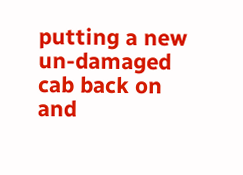putting a new un-damaged cab back on and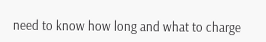need to know how long and what to charge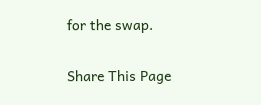for the swap.

Share This Page